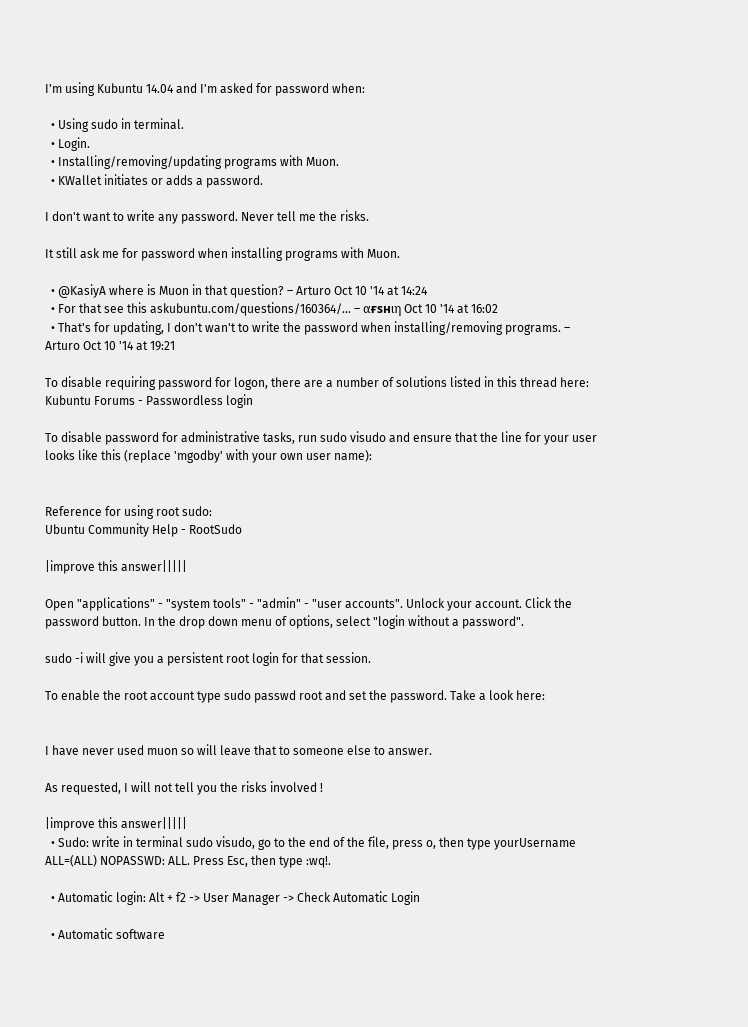I'm using Kubuntu 14.04 and I'm asked for password when:

  • Using sudo in terminal.
  • Login.
  • Installing/removing/updating programs with Muon.
  • KWallet initiates or adds a password.

I don't want to write any password. Never tell me the risks.

It still ask me for password when installing programs with Muon.

  • @KasiyA where is Muon in that question? – Arturo Oct 10 '14 at 14:24
  • For that see this askubuntu.com/questions/160364/… – αғsнιη Oct 10 '14 at 16:02
  • That's for updating, I don't wan't to write the password when installing/removing programs. – Arturo Oct 10 '14 at 19:21

To disable requiring password for logon, there are a number of solutions listed in this thread here:
Kubuntu Forums - Passwordless login

To disable password for administrative tasks, run sudo visudo and ensure that the line for your user looks like this (replace 'mgodby' with your own user name):


Reference for using root sudo:
Ubuntu Community Help - RootSudo

|improve this answer|||||

Open "applications" - "system tools" - "admin" - "user accounts". Unlock your account. Click the password button. In the drop down menu of options, select "login without a password".

sudo -i will give you a persistent root login for that session.

To enable the root account type sudo passwd root and set the password. Take a look here:


I have never used muon so will leave that to someone else to answer.

As requested, I will not tell you the risks involved !

|improve this answer|||||
  • Sudo: write in terminal sudo visudo, go to the end of the file, press o, then type yourUsername ALL=(ALL) NOPASSWD: ALL. Press Esc, then type :wq!.

  • Automatic login: Alt + f2 -> User Manager -> Check Automatic Login

  • Automatic software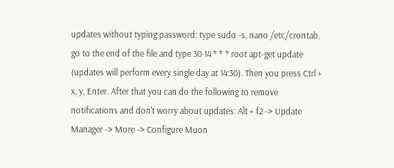updates without typing password: type sudo -s, nano /etc/crontab, go to the end of the file and type 30 14 * * * root apt-get update (updates will perform every single day at 14:30). Then you press Ctrl + x, y, Enter. After that you can do the following to remove notifications and don't worry about updates: Alt + f2 -> Update Manager -> More -> Configure Muon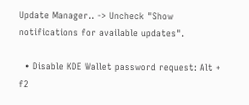Update Manager.. -> Uncheck "Show notifications for available updates".

  • Disable KDE Wallet password request: Alt + f2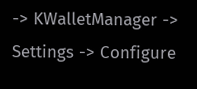-> KWalletManager -> Settings -> Configure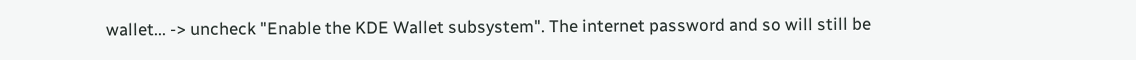wallet... -> uncheck "Enable the KDE Wallet subsystem". The internet password and so will still be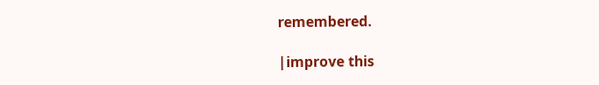remembered.

|improve this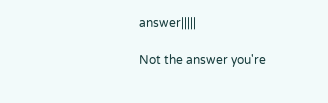answer|||||

Not the answer you're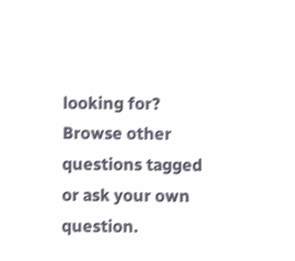looking for? Browse other questions tagged or ask your own question.